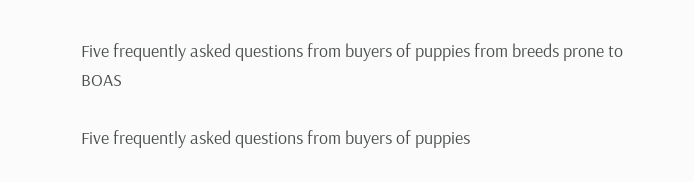Five frequently asked questions from buyers of puppies from breeds prone to BOAS

Five frequently asked questions from buyers of puppies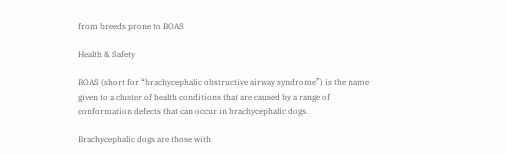from breeds prone to BOAS

Health & Safety

BOAS (short for “brachycephalic obstructive airway syndrome”) is the name given to a cluster of health conditions that are caused by a range of conformation defects that can occur in brachycephalic dogs.

Brachycephalic dogs are those with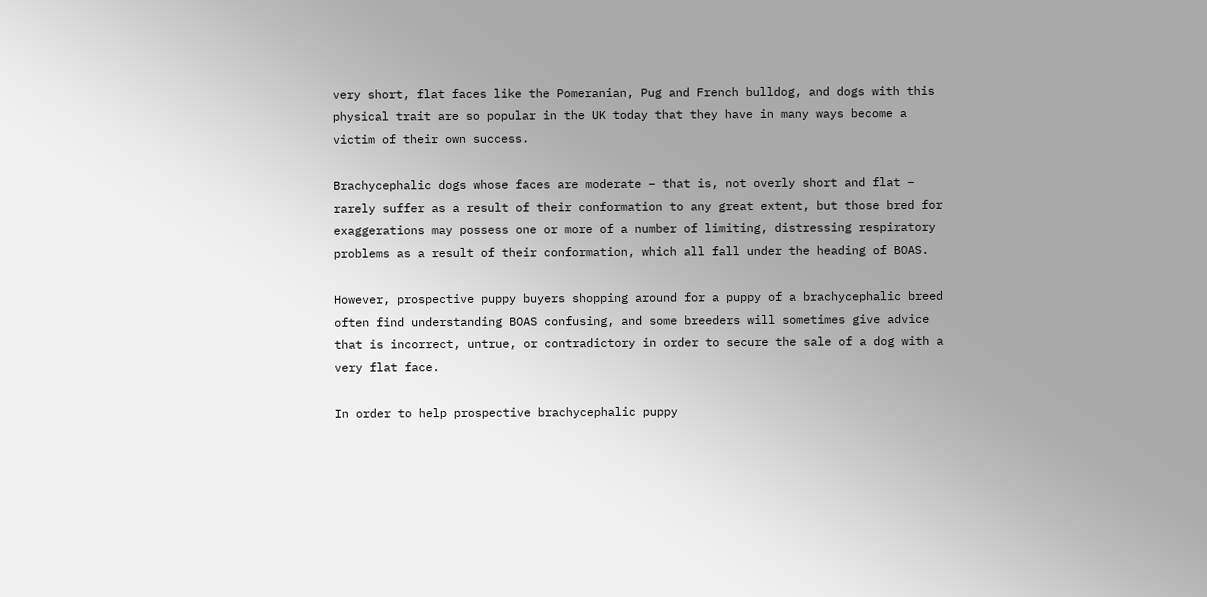very short, flat faces like the Pomeranian, Pug and French bulldog, and dogs with this physical trait are so popular in the UK today that they have in many ways become a victim of their own success.

Brachycephalic dogs whose faces are moderate – that is, not overly short and flat – rarely suffer as a result of their conformation to any great extent, but those bred for exaggerations may possess one or more of a number of limiting, distressing respiratory problems as a result of their conformation, which all fall under the heading of BOAS.

However, prospective puppy buyers shopping around for a puppy of a brachycephalic breed often find understanding BOAS confusing, and some breeders will sometimes give advice that is incorrect, untrue, or contradictory in order to secure the sale of a dog with a very flat face.

In order to help prospective brachycephalic puppy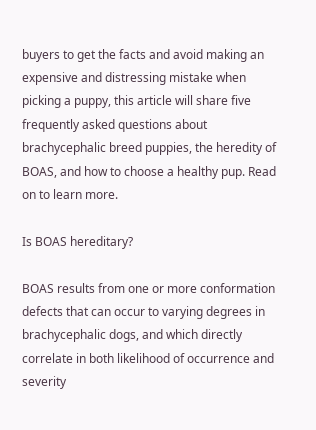buyers to get the facts and avoid making an expensive and distressing mistake when picking a puppy, this article will share five frequently asked questions about brachycephalic breed puppies, the heredity of BOAS, and how to choose a healthy pup. Read on to learn more.

Is BOAS hereditary?

BOAS results from one or more conformation defects that can occur to varying degrees in brachycephalic dogs, and which directly correlate in both likelihood of occurrence and severity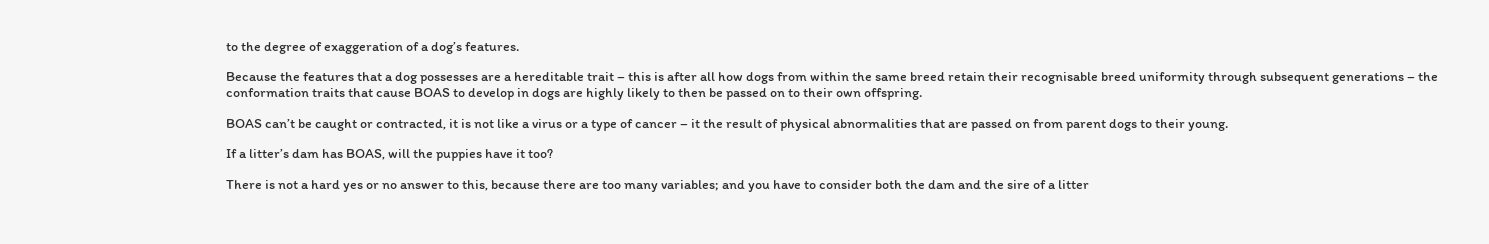to the degree of exaggeration of a dog’s features.

Because the features that a dog possesses are a hereditable trait – this is after all how dogs from within the same breed retain their recognisable breed uniformity through subsequent generations – the conformation traits that cause BOAS to develop in dogs are highly likely to then be passed on to their own offspring.

BOAS can’t be caught or contracted, it is not like a virus or a type of cancer – it the result of physical abnormalities that are passed on from parent dogs to their young.

If a litter’s dam has BOAS, will the puppies have it too?

There is not a hard yes or no answer to this, because there are too many variables; and you have to consider both the dam and the sire of a litter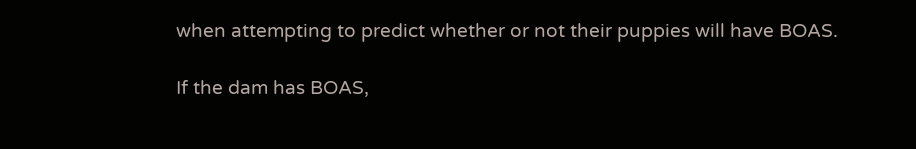when attempting to predict whether or not their puppies will have BOAS.

If the dam has BOAS,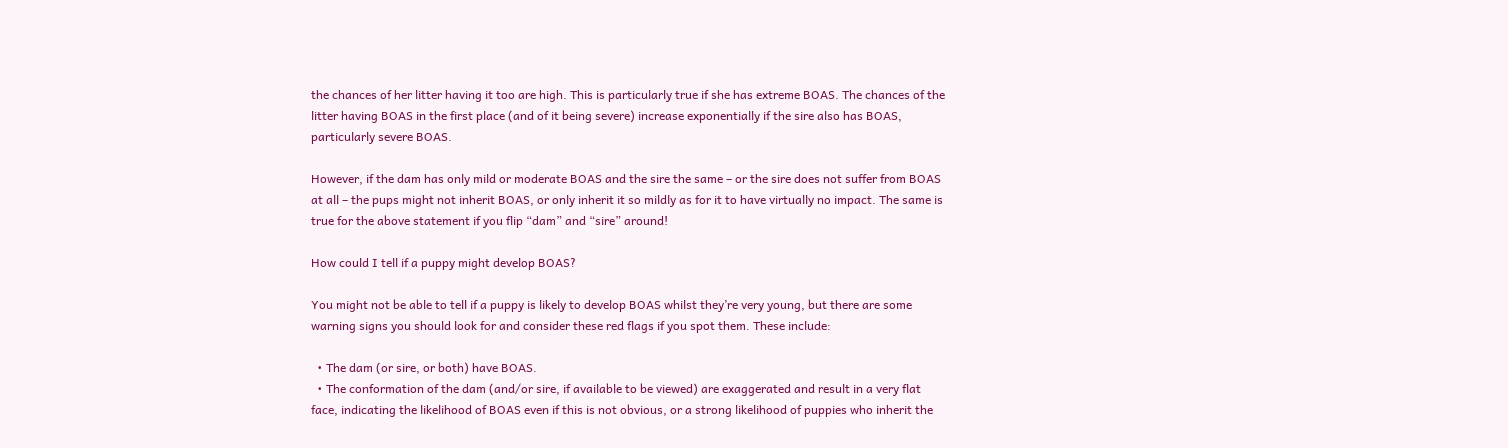the chances of her litter having it too are high. This is particularly true if she has extreme BOAS. The chances of the litter having BOAS in the first place (and of it being severe) increase exponentially if the sire also has BOAS, particularly severe BOAS.

However, if the dam has only mild or moderate BOAS and the sire the same – or the sire does not suffer from BOAS at all – the pups might not inherit BOAS, or only inherit it so mildly as for it to have virtually no impact. The same is true for the above statement if you flip “dam” and “sire” around!

How could I tell if a puppy might develop BOAS?

You might not be able to tell if a puppy is likely to develop BOAS whilst they’re very young, but there are some warning signs you should look for and consider these red flags if you spot them. These include:

  • The dam (or sire, or both) have BOAS.
  • The conformation of the dam (and/or sire, if available to be viewed) are exaggerated and result in a very flat face, indicating the likelihood of BOAS even if this is not obvious, or a strong likelihood of puppies who inherit the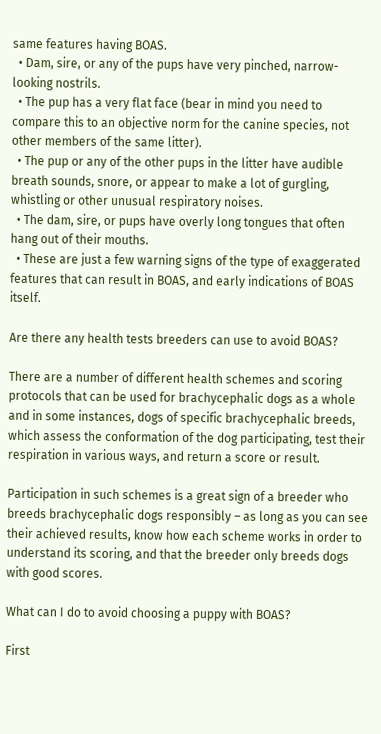same features having BOAS.
  • Dam, sire, or any of the pups have very pinched, narrow-looking nostrils.
  • The pup has a very flat face (bear in mind you need to compare this to an objective norm for the canine species, not other members of the same litter).
  • The pup or any of the other pups in the litter have audible breath sounds, snore, or appear to make a lot of gurgling, whistling or other unusual respiratory noises.
  • The dam, sire, or pups have overly long tongues that often hang out of their mouths.
  • These are just a few warning signs of the type of exaggerated features that can result in BOAS, and early indications of BOAS itself.

Are there any health tests breeders can use to avoid BOAS?

There are a number of different health schemes and scoring protocols that can be used for brachycephalic dogs as a whole and in some instances, dogs of specific brachycephalic breeds, which assess the conformation of the dog participating, test their respiration in various ways, and return a score or result.

Participation in such schemes is a great sign of a breeder who breeds brachycephalic dogs responsibly – as long as you can see their achieved results, know how each scheme works in order to understand its scoring, and that the breeder only breeds dogs with good scores.

What can I do to avoid choosing a puppy with BOAS?

First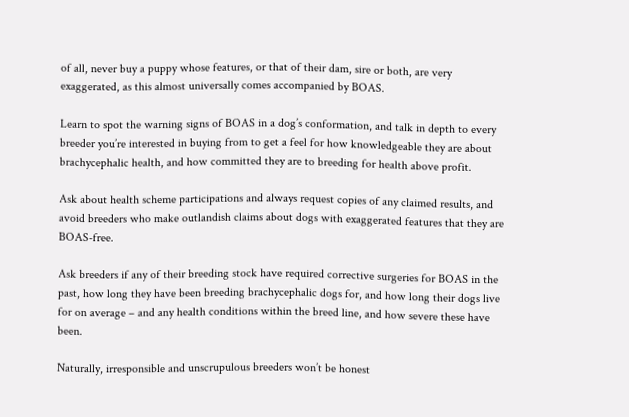of all, never buy a puppy whose features, or that of their dam, sire or both, are very exaggerated, as this almost universally comes accompanied by BOAS.

Learn to spot the warning signs of BOAS in a dog’s conformation, and talk in depth to every breeder you’re interested in buying from to get a feel for how knowledgeable they are about brachycephalic health, and how committed they are to breeding for health above profit.

Ask about health scheme participations and always request copies of any claimed results, and avoid breeders who make outlandish claims about dogs with exaggerated features that they are BOAS-free.

Ask breeders if any of their breeding stock have required corrective surgeries for BOAS in the past, how long they have been breeding brachycephalic dogs for, and how long their dogs live for on average – and any health conditions within the breed line, and how severe these have been.

Naturally, irresponsible and unscrupulous breeders won’t be honest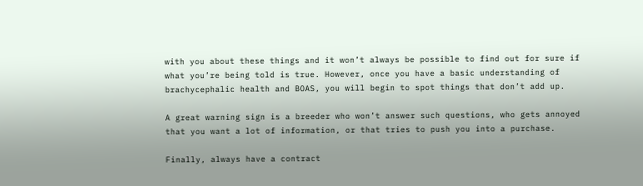with you about these things and it won’t always be possible to find out for sure if what you’re being told is true. However, once you have a basic understanding of brachycephalic health and BOAS, you will begin to spot things that don’t add up.

A great warning sign is a breeder who won’t answer such questions, who gets annoyed that you want a lot of information, or that tries to push you into a purchase.

Finally, always have a contract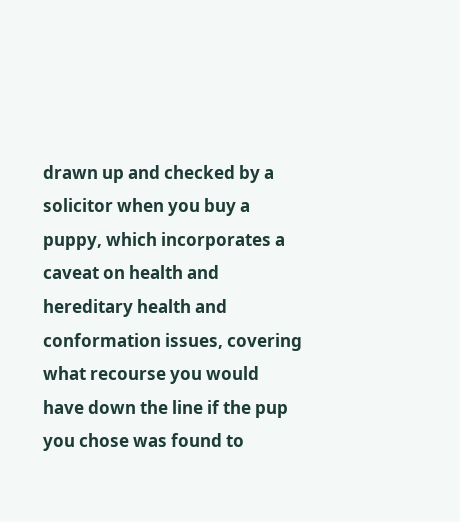drawn up and checked by a solicitor when you buy a puppy, which incorporates a caveat on health and hereditary health and conformation issues, covering what recourse you would have down the line if the pup you chose was found to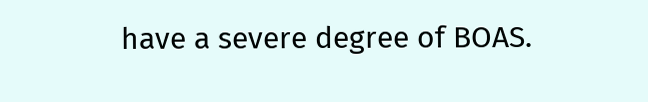have a severe degree of BOAS.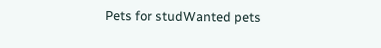Pets for studWanted pets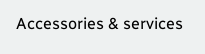Accessories & services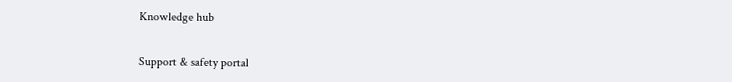Knowledge hub


Support & safety portal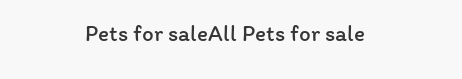Pets for saleAll Pets for sale